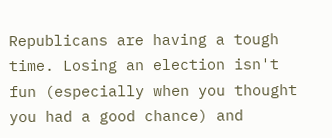Republicans are having a tough time. Losing an election isn't fun (especially when you thought you had a good chance) and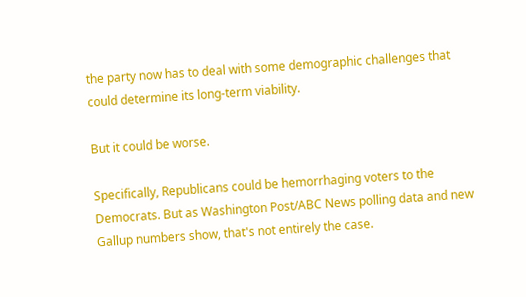the party now has to deal with some demographic challenges that could determine its long-term viability.

But it could be worse.

Specifically, Republicans could be hemorrhaging voters to the Democrats. But as Washington Post/ABC News polling data and new Gallup numbers show, that's not entirely the case.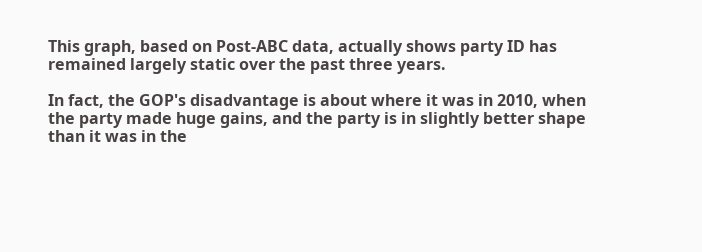This graph, based on Post-ABC data, actually shows party ID has remained largely static over the past three years.

In fact, the GOP's disadvantage is about where it was in 2010, when the party made huge gains, and the party is in slightly better shape than it was in the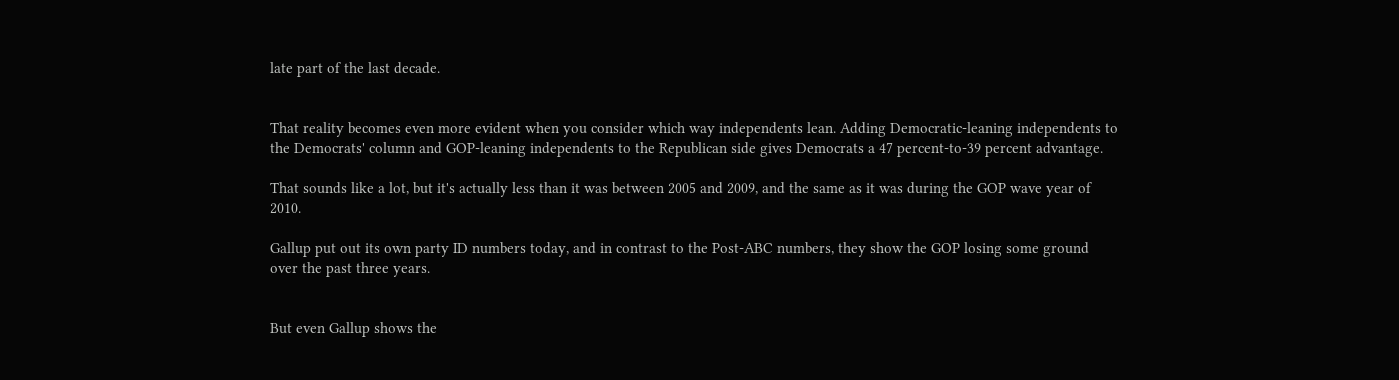late part of the last decade.


That reality becomes even more evident when you consider which way independents lean. Adding Democratic-leaning independents to the Democrats' column and GOP-leaning independents to the Republican side gives Democrats a 47 percent-to-39 percent advantage.

That sounds like a lot, but it's actually less than it was between 2005 and 2009, and the same as it was during the GOP wave year of 2010.

Gallup put out its own party ID numbers today, and in contrast to the Post-ABC numbers, they show the GOP losing some ground over the past three years.


But even Gallup shows the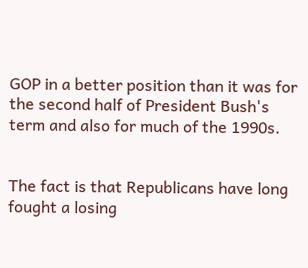GOP in a better position than it was for the second half of President Bush's term and also for much of the 1990s.


The fact is that Republicans have long fought a losing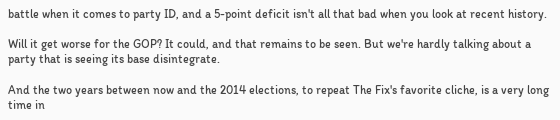battle when it comes to party ID, and a 5-point deficit isn't all that bad when you look at recent history.

Will it get worse for the GOP? It could, and that remains to be seen. But we're hardly talking about a party that is seeing its base disintegrate.

And the two years between now and the 2014 elections, to repeat The Fix's favorite cliche, is a very long time in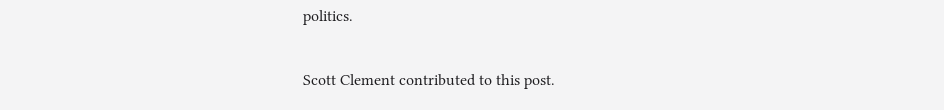politics.

Scott Clement contributed to this post.